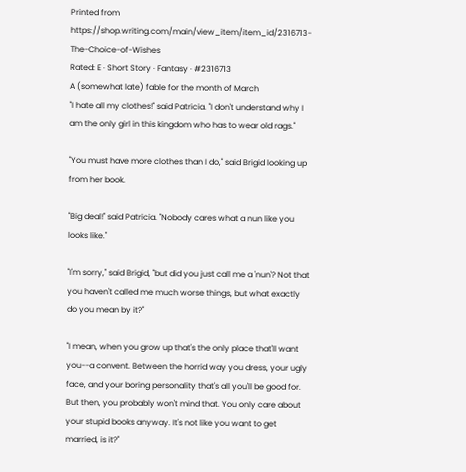Printed from https://shop.writing.com/main/view_item/item_id/2316713-The-Choice-of-Wishes
Rated: E · Short Story · Fantasy · #2316713
A (somewhat late) fable for the month of March
"I hate all my clothes!" said Patricia. "I don't understand why I am the only girl in this kingdom who has to wear old rags."

"You must have more clothes than I do," said Brigid looking up from her book.

"Big deal!" said Patricia. "Nobody cares what a nun like you looks like."

"I'm sorry," said Brigid, "but did you just call me a 'nun'? Not that you haven't called me much worse things, but what exactly do you mean by it?"

"I mean, when you grow up that's the only place that'll want you--a convent. Between the horrid way you dress, your ugly face, and your boring personality that's all you'll be good for. But then, you probably won't mind that. You only care about your stupid books anyway. It's not like you want to get married, is it?"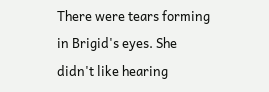There were tears forming in Brigid's eyes. She didn't like hearing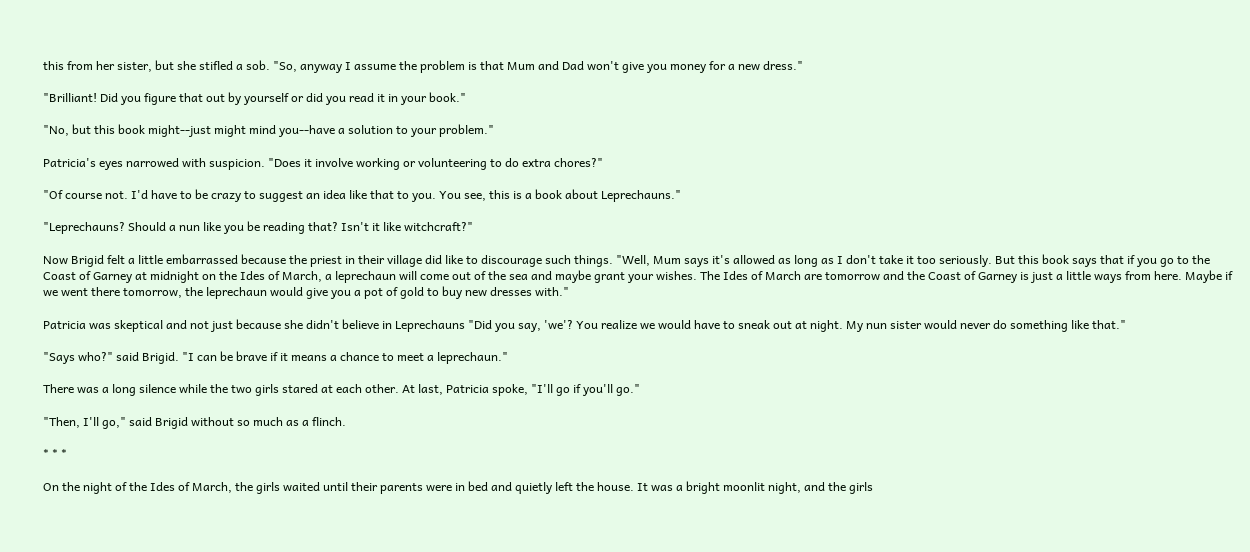this from her sister, but she stifled a sob. "So, anyway I assume the problem is that Mum and Dad won't give you money for a new dress."

"Brilliant! Did you figure that out by yourself or did you read it in your book."

"No, but this book might--just might mind you--have a solution to your problem."

Patricia's eyes narrowed with suspicion. "Does it involve working or volunteering to do extra chores?"

"Of course not. I'd have to be crazy to suggest an idea like that to you. You see, this is a book about Leprechauns."

"Leprechauns? Should a nun like you be reading that? Isn't it like witchcraft?"

Now Brigid felt a little embarrassed because the priest in their village did like to discourage such things. "Well, Mum says it's allowed as long as I don't take it too seriously. But this book says that if you go to the Coast of Garney at midnight on the Ides of March, a leprechaun will come out of the sea and maybe grant your wishes. The Ides of March are tomorrow and the Coast of Garney is just a little ways from here. Maybe if we went there tomorrow, the leprechaun would give you a pot of gold to buy new dresses with."

Patricia was skeptical and not just because she didn't believe in Leprechauns "Did you say, 'we'? You realize we would have to sneak out at night. My nun sister would never do something like that."

"Says who?" said Brigid. "I can be brave if it means a chance to meet a leprechaun."

There was a long silence while the two girls stared at each other. At last, Patricia spoke, "I'll go if you'll go."

"Then, I'll go," said Brigid without so much as a flinch.

* * *

On the night of the Ides of March, the girls waited until their parents were in bed and quietly left the house. It was a bright moonlit night, and the girls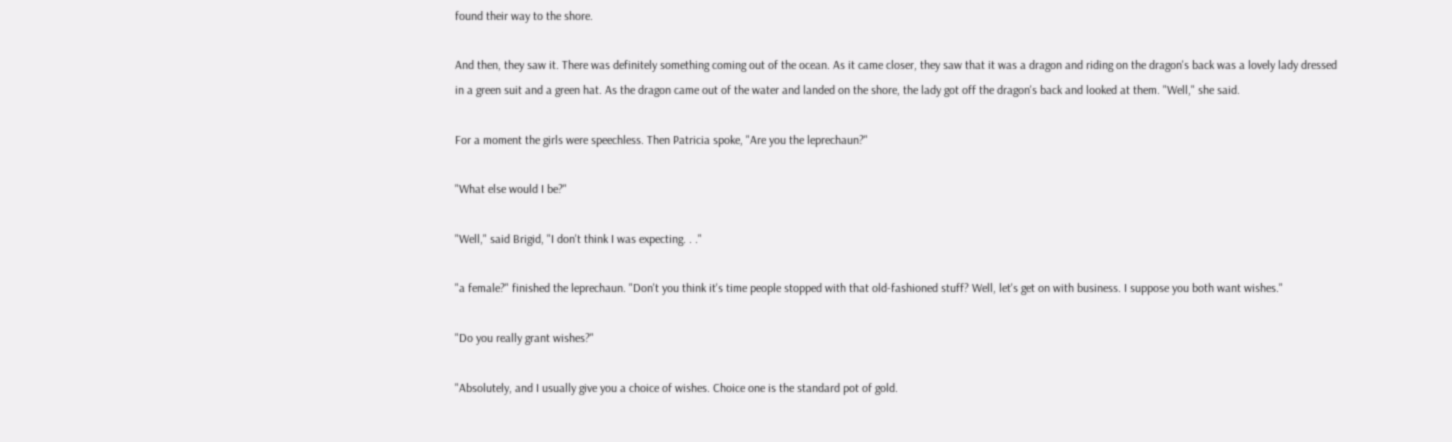found their way to the shore.

And then, they saw it. There was definitely something coming out of the ocean. As it came closer, they saw that it was a dragon and riding on the dragon's back was a lovely lady dressed in a green suit and a green hat. As the dragon came out of the water and landed on the shore, the lady got off the dragon's back and looked at them. "Well," she said.

For a moment the girls were speechless. Then Patricia spoke, "Are you the leprechaun?"

"What else would I be?"

"Well," said Brigid, "I don't think I was expecting. . ."

"a female?" finished the leprechaun. "Don't you think it's time people stopped with that old-fashioned stuff? Well, let's get on with business. I suppose you both want wishes."

"Do you really grant wishes?"

"Absolutely, and I usually give you a choice of wishes. Choice one is the standard pot of gold.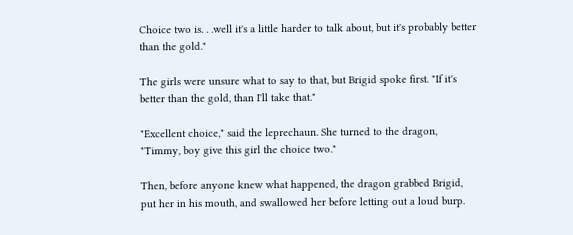Choice two is. . .well it's a little harder to talk about, but it's probably better than the gold."

The girls were unsure what to say to that, but Brigid spoke first. "If it's better than the gold, than I'll take that."

"Excellent choice," said the leprechaun. She turned to the dragon, "Timmy, boy give this girl the choice two."

Then, before anyone knew what happened, the dragon grabbed Brigid, put her in his mouth, and swallowed her before letting out a loud burp.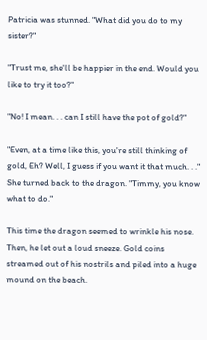Patricia was stunned. "What did you do to my sister?"

"Trust me, she'll be happier in the end. Would you like to try it too?"

"No! I mean. . . can I still have the pot of gold?"

"Even, at a time like this, you're still thinking of gold, Eh? Well, I guess if you want it that much. . ." She turned back to the dragon. "Timmy, you know what to do."

This time the dragon seemed to wrinkle his nose. Then, he let out a loud sneeze. Gold coins streamed out of his nostrils and piled into a huge mound on the beach.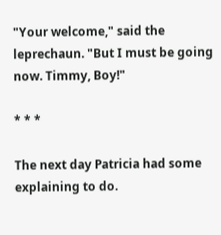"Your welcome," said the leprechaun. "But I must be going now. Timmy, Boy!"

* * *

The next day Patricia had some explaining to do.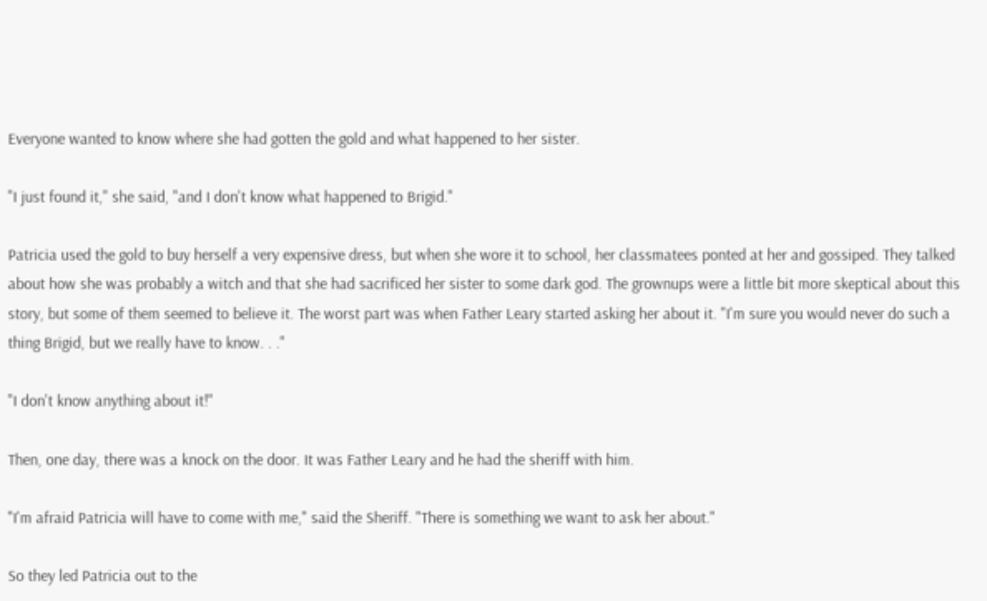Everyone wanted to know where she had gotten the gold and what happened to her sister.

"I just found it," she said, "and I don't know what happened to Brigid."

Patricia used the gold to buy herself a very expensive dress, but when she wore it to school, her classmatees ponted at her and gossiped. They talked about how she was probably a witch and that she had sacrificed her sister to some dark god. The grownups were a little bit more skeptical about this story, but some of them seemed to believe it. The worst part was when Father Leary started asking her about it. "I'm sure you would never do such a thing Brigid, but we really have to know. . ."

"I don't know anything about it!"

Then, one day, there was a knock on the door. It was Father Leary and he had the sheriff with him.

"I'm afraid Patricia will have to come with me," said the Sheriff. "There is something we want to ask her about."

So they led Patricia out to the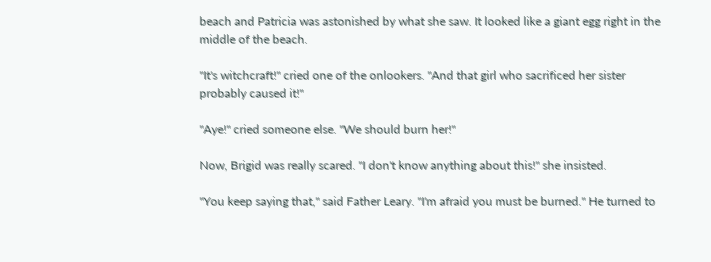beach and Patricia was astonished by what she saw. It looked like a giant egg right in the middle of the beach.

"It's witchcraft!" cried one of the onlookers. "And that girl who sacrificed her sister probably caused it!"

"Aye!" cried someone else. "We should burn her!"

Now, Brigid was really scared. "I don't know anything about this!" she insisted.

"You keep saying that," said Father Leary. "I'm afraid you must be burned." He turned to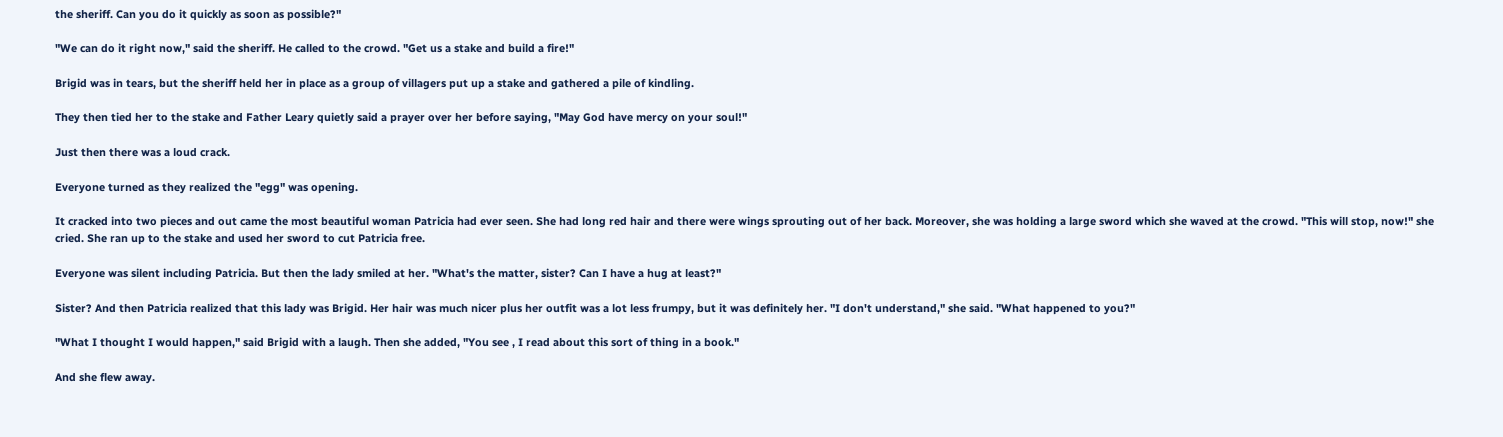the sheriff. Can you do it quickly as soon as possible?"

"We can do it right now," said the sheriff. He called to the crowd. "Get us a stake and build a fire!"

Brigid was in tears, but the sheriff held her in place as a group of villagers put up a stake and gathered a pile of kindling.

They then tied her to the stake and Father Leary quietly said a prayer over her before saying, "May God have mercy on your soul!"

Just then there was a loud crack.

Everyone turned as they realized the "egg" was opening.

It cracked into two pieces and out came the most beautiful woman Patricia had ever seen. She had long red hair and there were wings sprouting out of her back. Moreover, she was holding a large sword which she waved at the crowd. "This will stop, now!" she cried. She ran up to the stake and used her sword to cut Patricia free.

Everyone was silent including Patricia. But then the lady smiled at her. "What's the matter, sister? Can I have a hug at least?"

Sister? And then Patricia realized that this lady was Brigid. Her hair was much nicer plus her outfit was a lot less frumpy, but it was definitely her. "I don't understand," she said. "What happened to you?"

"What I thought I would happen," said Brigid with a laugh. Then she added, "You see , I read about this sort of thing in a book."

And she flew away.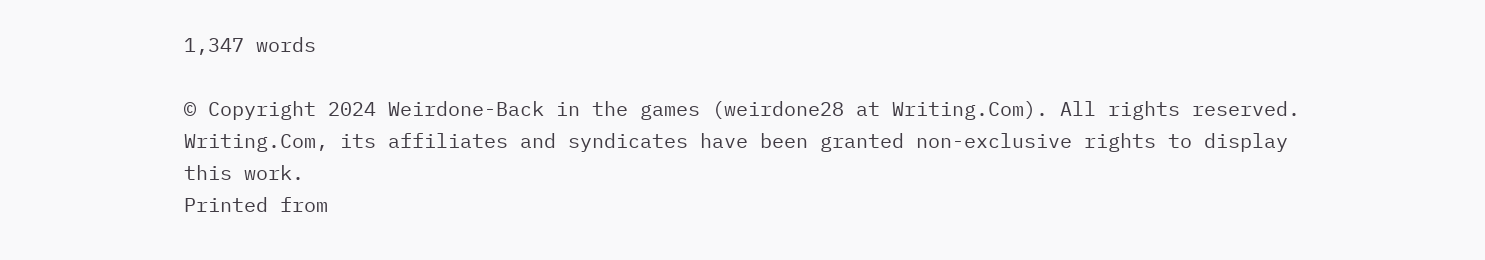1,347 words

© Copyright 2024 Weirdone-Back in the games (weirdone28 at Writing.Com). All rights reserved.
Writing.Com, its affiliates and syndicates have been granted non-exclusive rights to display this work.
Printed from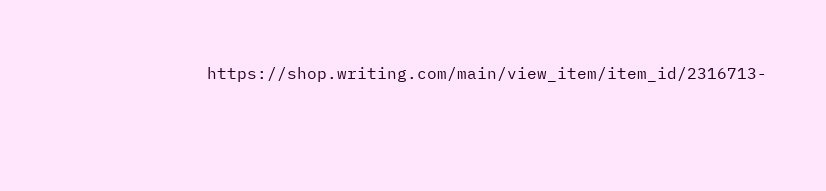https://shop.writing.com/main/view_item/item_id/2316713-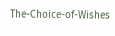The-Choice-of-Wishes